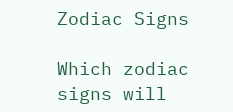Zodiac Signs

Which zodiac signs will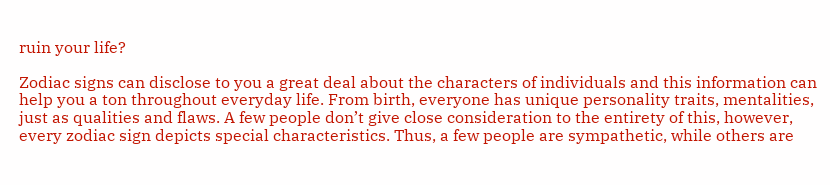ruin your life?

Zodiac signs can disclose to you a great deal about the characters of individuals and this information can help you a ton throughout everyday life. From birth, everyone has unique personality traits, mentalities, just as qualities and flaws. A few people don’t give close consideration to the entirety of this, however, every zodiac sign depicts special characteristics. Thus, a few people are sympathetic, while others are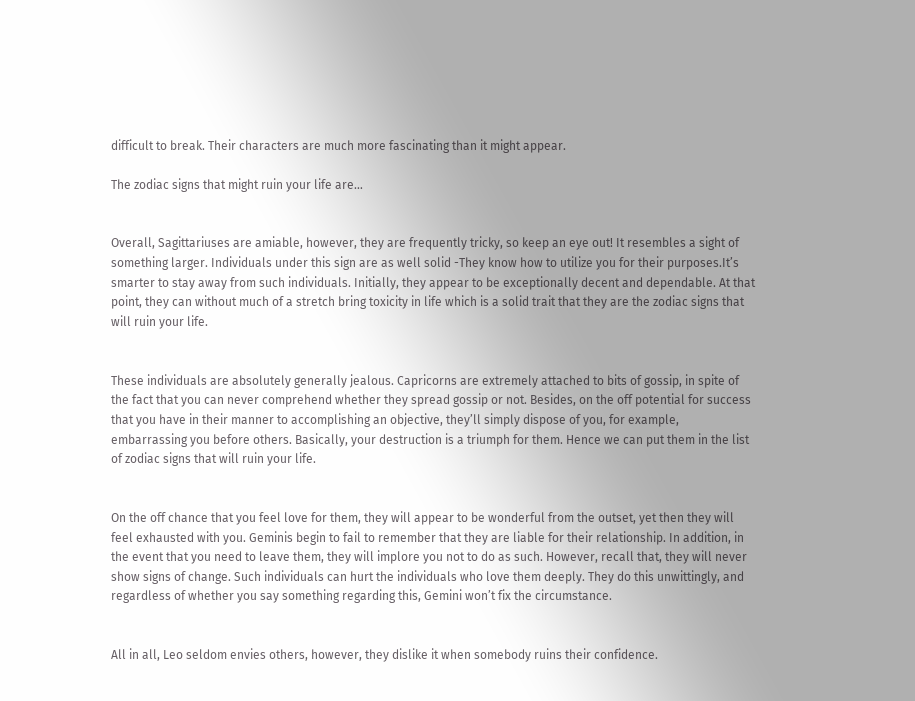difficult to break. Their characters are much more fascinating than it might appear.

The zodiac signs that might ruin your life are…


Overall, Sagittariuses are amiable, however, they are frequently tricky, so keep an eye out! It resembles a sight of something larger. Individuals under this sign are as well solid -They know how to utilize you for their purposes.It’s smarter to stay away from such individuals. Initially, they appear to be exceptionally decent and dependable. At that point, they can without much of a stretch bring toxicity in life which is a solid trait that they are the zodiac signs that will ruin your life.


These individuals are absolutely generally jealous. Capricorns are extremely attached to bits of gossip, in spite of the fact that you can never comprehend whether they spread gossip or not. Besides, on the off potential for success that you have in their manner to accomplishing an objective, they’ll simply dispose of you, for example, embarrassing you before others. Basically, your destruction is a triumph for them. Hence we can put them in the list of zodiac signs that will ruin your life.


On the off chance that you feel love for them, they will appear to be wonderful from the outset, yet then they will feel exhausted with you. Geminis begin to fail to remember that they are liable for their relationship. In addition, in the event that you need to leave them, they will implore you not to do as such. However, recall that, they will never show signs of change. Such individuals can hurt the individuals who love them deeply. They do this unwittingly, and regardless of whether you say something regarding this, Gemini won’t fix the circumstance.


All in all, Leo seldom envies others, however, they dislike it when somebody ruins their confidence.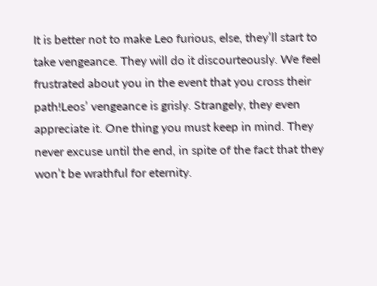It is better not to make Leo furious, else, they’ll start to take vengeance. They will do it discourteously. We feel frustrated about you in the event that you cross their path!Leos’ vengeance is grisly. Strangely, they even appreciate it. One thing you must keep in mind. They never excuse until the end, in spite of the fact that they won’t be wrathful for eternity.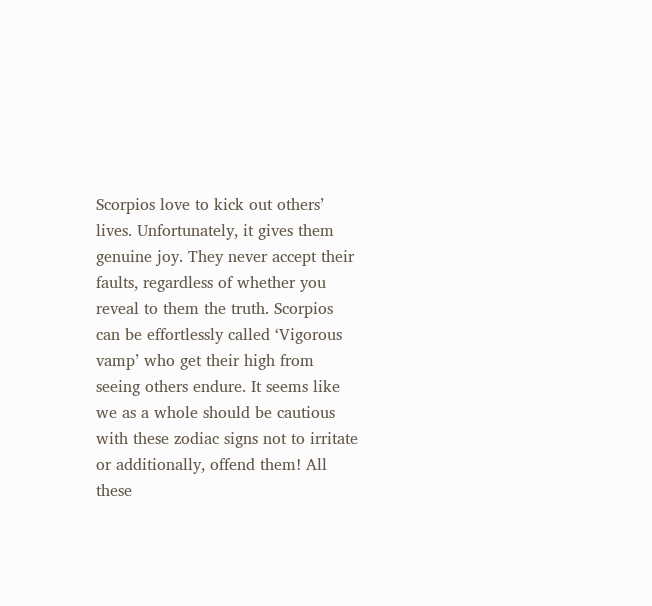Scorpios love to kick out others’ lives. Unfortunately, it gives them genuine joy. They never accept their faults, regardless of whether you reveal to them the truth. Scorpios can be effortlessly called ‘Vigorous vamp’ who get their high from seeing others endure. It seems like we as a whole should be cautious with these zodiac signs not to irritate or additionally, offend them! All these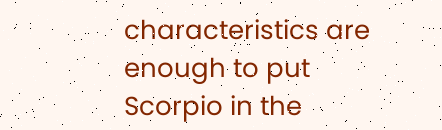characteristics are enough to put Scorpio in the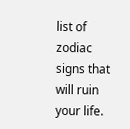list of zodiac signs that will ruin your life.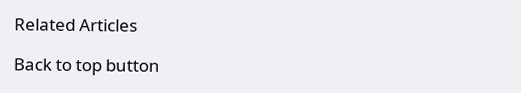Related Articles

Back to top button